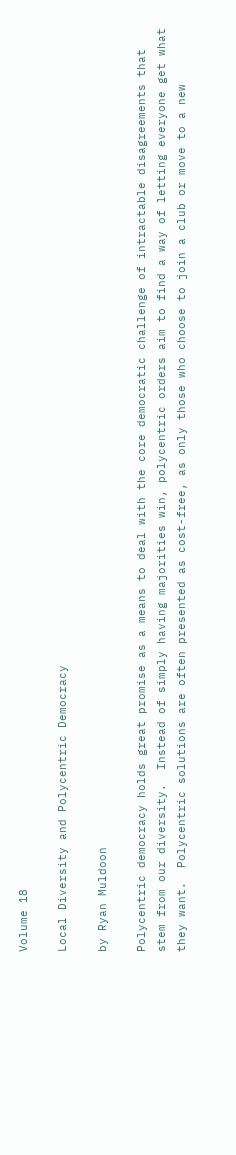Volume 18

Local Diversity and Polycentric Democracy

by Ryan Muldoon

Polycentric democracy holds great promise as a means to deal with the core democratic challenge of intractable disagreements that stem from our diversity.  Instead of simply having majorities win, polycentric orders aim to find a way of letting everyone get what they want.  Polycentric solutions are often presented as cost-free, as only those who choose to join a club or move to a new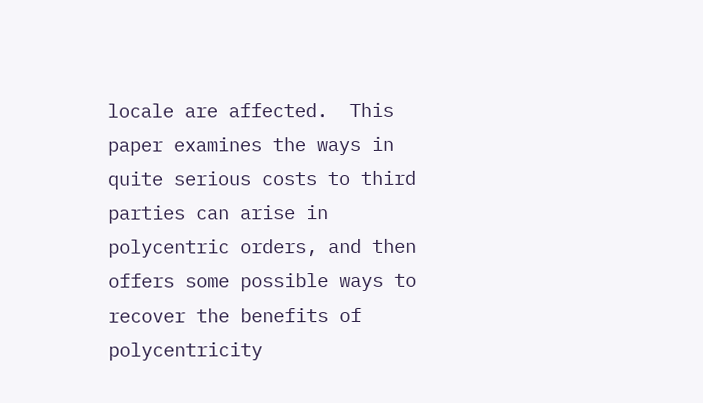locale are affected.  This paper examines the ways in quite serious costs to third parties can arise in polycentric orders, and then offers some possible ways to recover the benefits of polycentricity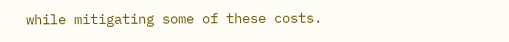while mitigating some of these costs.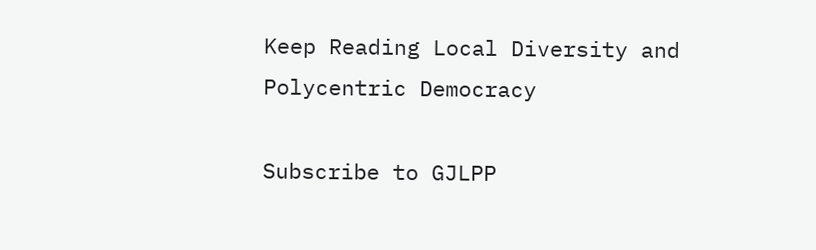Keep Reading Local Diversity and Polycentric Democracy

Subscribe to GJLPP